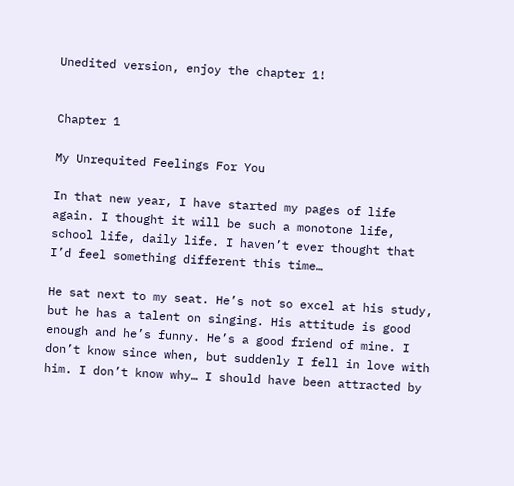Unedited version, enjoy the chapter 1!


Chapter 1

My Unrequited Feelings For You

In that new year, I have started my pages of life again. I thought it will be such a monotone life, school life, daily life. I haven’t ever thought that I’d feel something different this time…

He sat next to my seat. He’s not so excel at his study, but he has a talent on singing. His attitude is good enough and he’s funny. He’s a good friend of mine. I don’t know since when, but suddenly I fell in love with him. I don’t know why… I should have been attracted by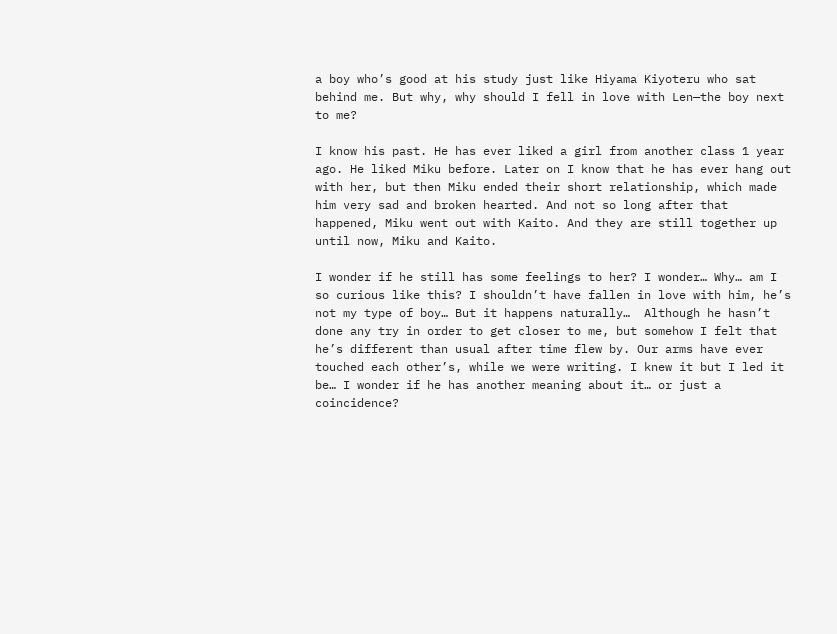a boy who’s good at his study just like Hiyama Kiyoteru who sat behind me. But why, why should I fell in love with Len—the boy next to me?

I know his past. He has ever liked a girl from another class 1 year ago. He liked Miku before. Later on I know that he has ever hang out with her, but then Miku ended their short relationship, which made him very sad and broken hearted. And not so long after that happened, Miku went out with Kaito. And they are still together up until now, Miku and Kaito.

I wonder if he still has some feelings to her? I wonder… Why… am I so curious like this? I shouldn’t have fallen in love with him, he’s not my type of boy… But it happens naturally…  Although he hasn’t done any try in order to get closer to me, but somehow I felt that he’s different than usual after time flew by. Our arms have ever touched each other’s, while we were writing. I knew it but I led it be… I wonder if he has another meaning about it… or just a coincidence?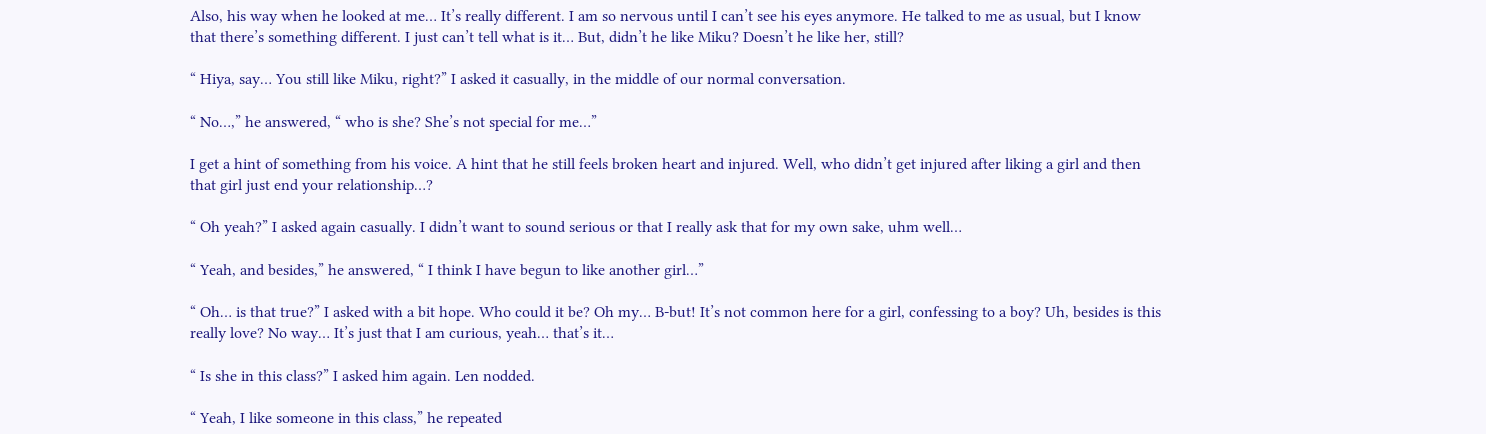Also, his way when he looked at me… It’s really different. I am so nervous until I can’t see his eyes anymore. He talked to me as usual, but I know that there’s something different. I just can’t tell what is it… But, didn’t he like Miku? Doesn’t he like her, still?

“ Hiya, say… You still like Miku, right?” I asked it casually, in the middle of our normal conversation.

“ No…,” he answered, “ who is she? She’s not special for me…”

I get a hint of something from his voice. A hint that he still feels broken heart and injured. Well, who didn’t get injured after liking a girl and then that girl just end your relationship…?

“ Oh yeah?” I asked again casually. I didn’t want to sound serious or that I really ask that for my own sake, uhm well…

“ Yeah, and besides,” he answered, “ I think I have begun to like another girl…”

“ Oh… is that true?” I asked with a bit hope. Who could it be? Oh my… B-but! It’s not common here for a girl, confessing to a boy? Uh, besides is this really love? No way… It’s just that I am curious, yeah… that’s it…

“ Is she in this class?” I asked him again. Len nodded.

“ Yeah, I like someone in this class,” he repeated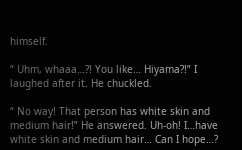himself.

“ Uhm, whaaa…?! You like… Hiyama?!” I laughed after it. He chuckled.

“ No way! That person has white skin and medium hair!” He answered. Uh-oh! I…have white skin and medium hair… Can I hope…?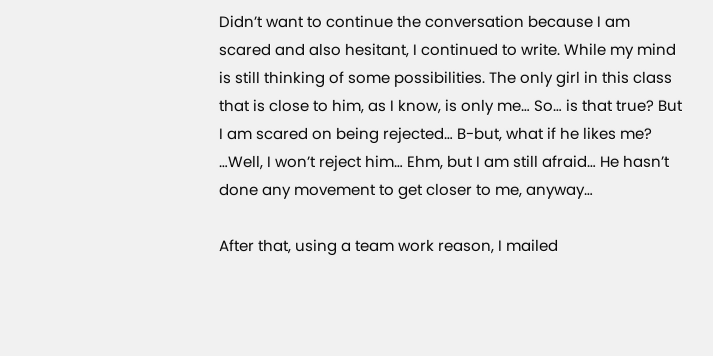Didn’t want to continue the conversation because I am scared and also hesitant, I continued to write. While my mind is still thinking of some possibilities. The only girl in this class that is close to him, as I know, is only me… So… is that true? But I am scared on being rejected… B-but, what if he likes me? …Well, I won’t reject him… Ehm, but I am still afraid… He hasn’t done any movement to get closer to me, anyway…

After that, using a team work reason, I mailed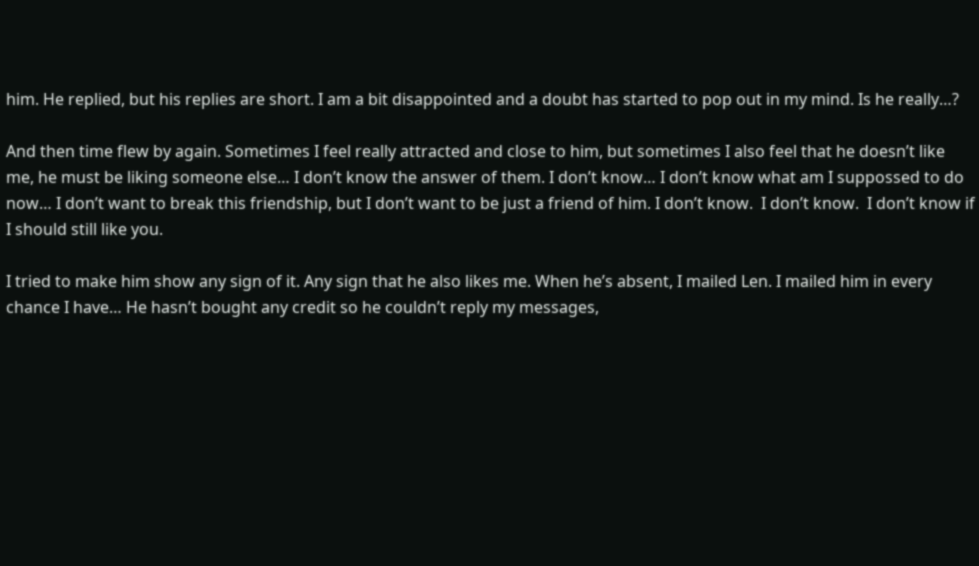him. He replied, but his replies are short. I am a bit disappointed and a doubt has started to pop out in my mind. Is he really…?

And then time flew by again. Sometimes I feel really attracted and close to him, but sometimes I also feel that he doesn’t like me, he must be liking someone else… I don’t know the answer of them. I don’t know… I don’t know what am I suppossed to do now… I don’t want to break this friendship, but I don’t want to be just a friend of him. I don’t know.  I don’t know.  I don’t know if I should still like you.

I tried to make him show any sign of it. Any sign that he also likes me. When he’s absent, I mailed Len. I mailed him in every chance I have… He hasn’t bought any credit so he couldn’t reply my messages,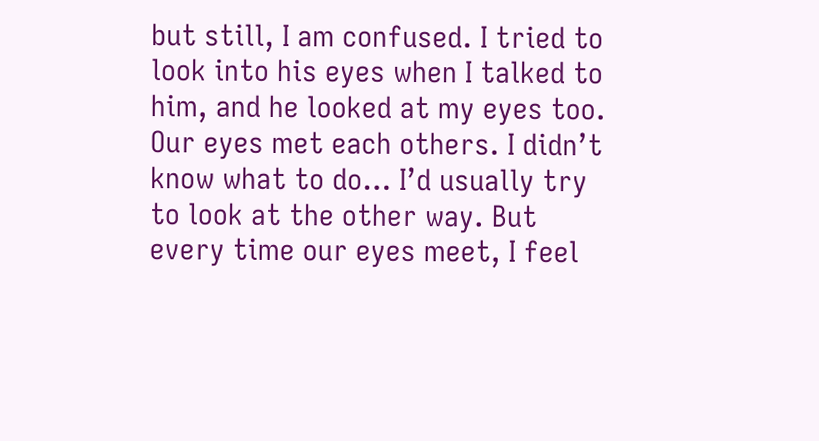but still, I am confused. I tried to look into his eyes when I talked to him, and he looked at my eyes too. Our eyes met each others. I didn’t know what to do… I’d usually try to look at the other way. But every time our eyes meet, I feel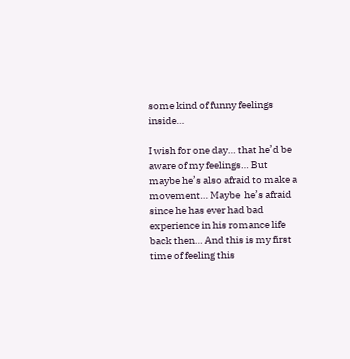some kind of funny feelings inside…

I wish for one day… that he’d be aware of my feelings… But maybe he’s also afraid to make a movement… Maybe  he’s afraid since he has ever had bad experience in his romance life back then… And this is my first time of feeling this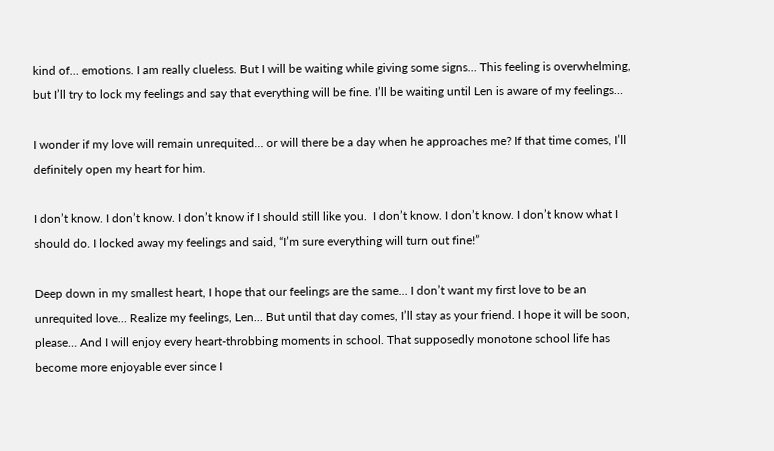kind of… emotions. I am really clueless. But I will be waiting while giving some signs… This feeling is overwhelming, but I’ll try to lock my feelings and say that everything will be fine. I’ll be waiting until Len is aware of my feelings…

I wonder if my love will remain unrequited… or will there be a day when he approaches me? If that time comes, I’ll definitely open my heart for him.

I don’t know. I don’t know. I don’t know if I should still like you.  I don’t know. I don’t know. I don’t know what I should do. I locked away my feelings and said, “I’m sure everything will turn out fine!”

Deep down in my smallest heart, I hope that our feelings are the same… I don’t want my first love to be an unrequited love… Realize my feelings, Len… But until that day comes, I’ll stay as your friend. I hope it will be soon, please… And I will enjoy every heart-throbbing moments in school. That supposedly monotone school life has become more enjoyable ever since I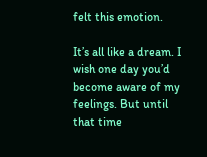felt this emotion.

It’s all like a dream. I wish one day you’d become aware of my feelings. But until that time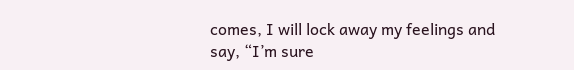comes, I will lock away my feelings and say, “I’m sure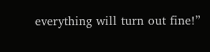everything will turn out fine!”